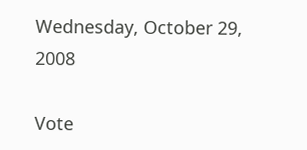Wednesday, October 29, 2008

Vote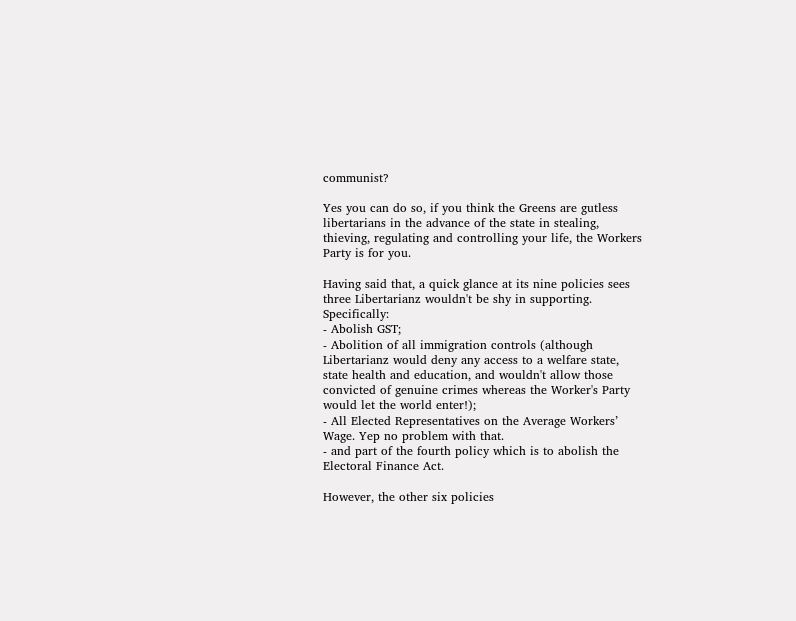communist?

Yes you can do so, if you think the Greens are gutless libertarians in the advance of the state in stealing, thieving, regulating and controlling your life, the Workers Party is for you.

Having said that, a quick glance at its nine policies sees three Libertarianz wouldn't be shy in supporting. Specifically:
- Abolish GST;
- Abolition of all immigration controls (although Libertarianz would deny any access to a welfare state, state health and education, and wouldn't allow those convicted of genuine crimes whereas the Worker's Party would let the world enter!);
- All Elected Representatives on the Average Workers’ Wage. Yep no problem with that.
- and part of the fourth policy which is to abolish the Electoral Finance Act.

However, the other six policies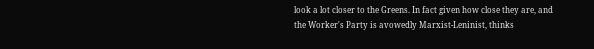look a lot closer to the Greens. In fact given how close they are, and the Worker's Party is avowedly Marxist-Leninist, thinks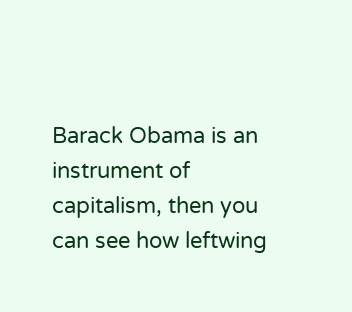Barack Obama is an instrument of capitalism, then you can see how leftwing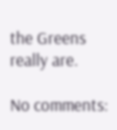the Greens really are.

No comments: